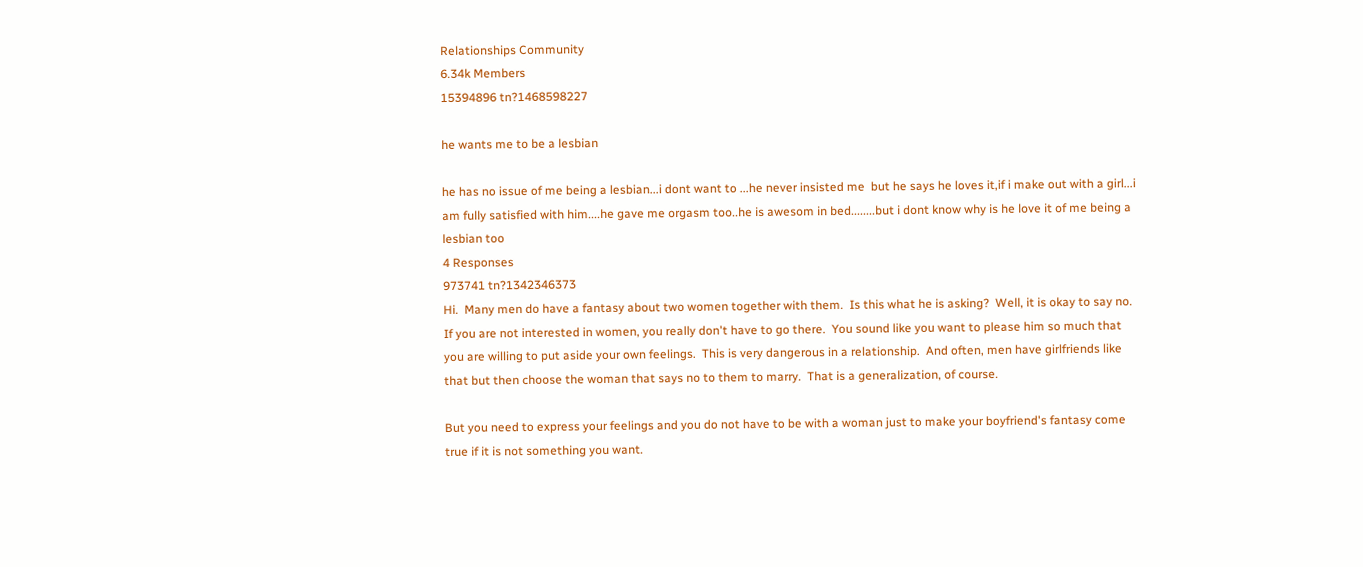Relationships Community
6.34k Members
15394896 tn?1468598227

he wants me to be a lesbian

he has no issue of me being a lesbian...i dont want to ...he never insisted me  but he says he loves it,if i make out with a girl...i am fully satisfied with him....he gave me orgasm too..he is awesom in bed........but i dont know why is he love it of me being a lesbian too
4 Responses
973741 tn?1342346373
Hi.  Many men do have a fantasy about two women together with them.  Is this what he is asking?  Well, it is okay to say no.  If you are not interested in women, you really don't have to go there.  You sound like you want to please him so much that you are willing to put aside your own feelings.  This is very dangerous in a relationship.  And often, men have girlfriends like that but then choose the woman that says no to them to marry.  That is a generalization, of course.

But you need to express your feelings and you do not have to be with a woman just to make your boyfriend's fantasy come true if it is not something you want.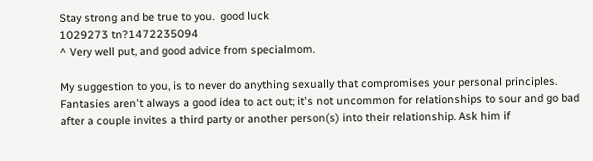Stay strong and be true to you.  good luck
1029273 tn?1472235094
^ Very well put, and good advice from specialmom.

My suggestion to you, is to never do anything sexually that compromises your personal principles. Fantasies aren't always a good idea to act out; it's not uncommon for relationships to sour and go bad after a couple invites a third party or another person(s) into their relationship. Ask him if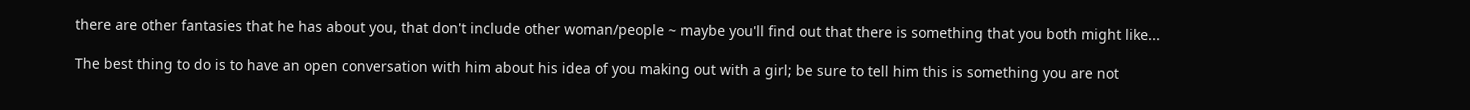there are other fantasies that he has about you, that don't include other woman/people ~ maybe you'll find out that there is something that you both might like...

The best thing to do is to have an open conversation with him about his idea of you making out with a girl; be sure to tell him this is something you are not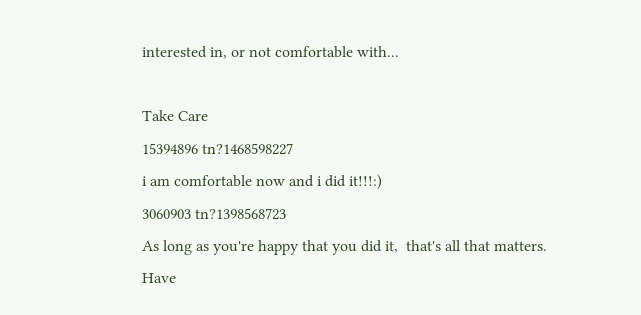interested in, or not comfortable with...

Take Care
15394896 tn?1468598227
i am comfortable now and i did it!!!:)
3060903 tn?1398568723
As long as you're happy that you did it,  that's all that matters.
Have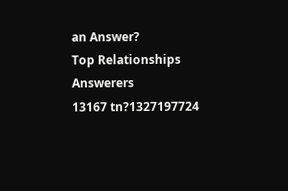an Answer?
Top Relationships Answerers
13167 tn?1327197724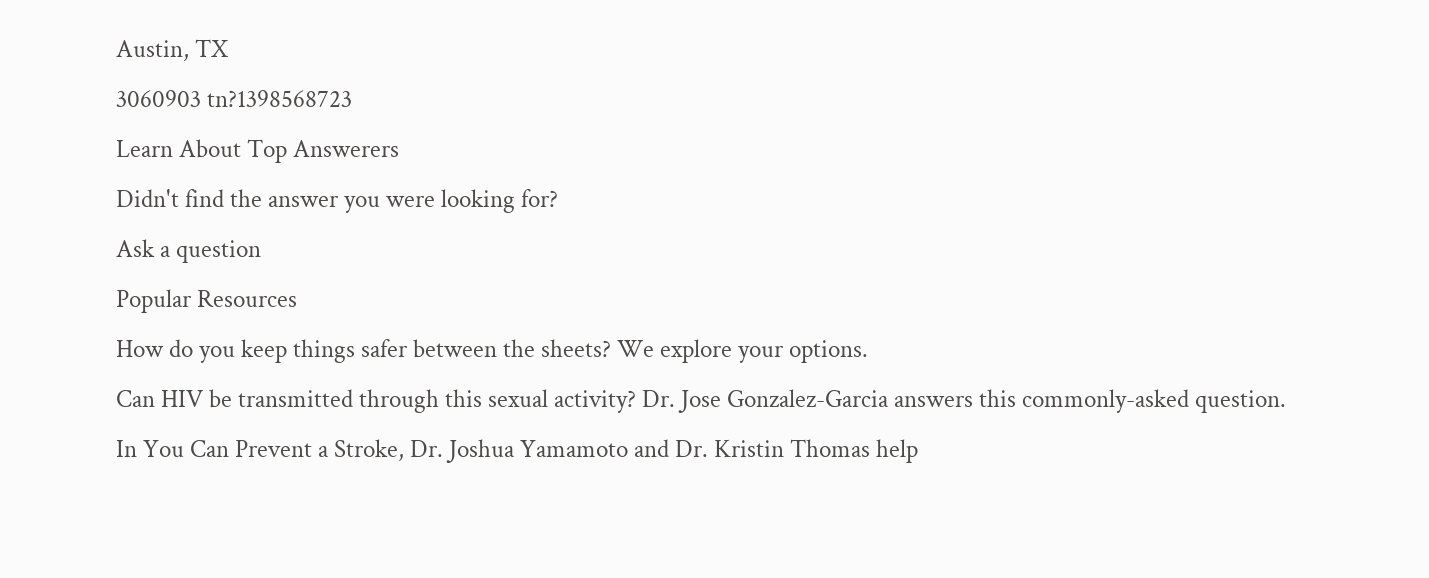Austin, TX
3060903 tn?1398568723
Learn About Top Answerers
Didn't find the answer you were looking for?
Ask a question
Popular Resources
How do you keep things safer between the sheets? We explore your options.
Can HIV be transmitted through this sexual activity? Dr. Jose Gonzalez-Garcia answers this commonly-asked question.
In You Can Prevent a Stroke, Dr. Joshua Yamamoto and Dr. Kristin Thomas help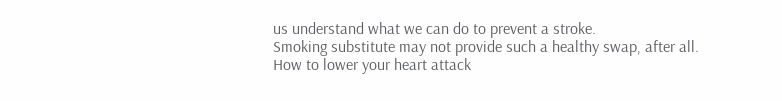us understand what we can do to prevent a stroke.
Smoking substitute may not provide such a healthy swap, after all.
How to lower your heart attack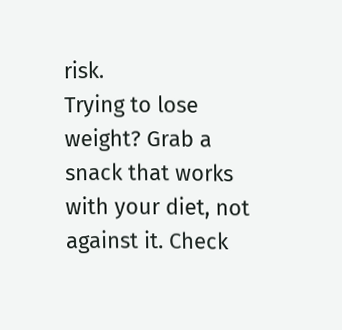risk.
Trying to lose weight? Grab a snack that works with your diet, not against it. Check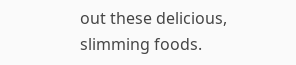out these delicious, slimming foods.